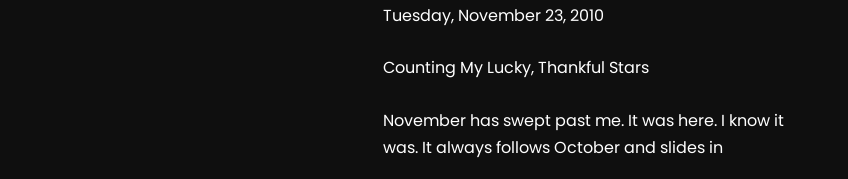Tuesday, November 23, 2010

Counting My Lucky, Thankful Stars

November has swept past me. It was here. I know it was. It always follows October and slides in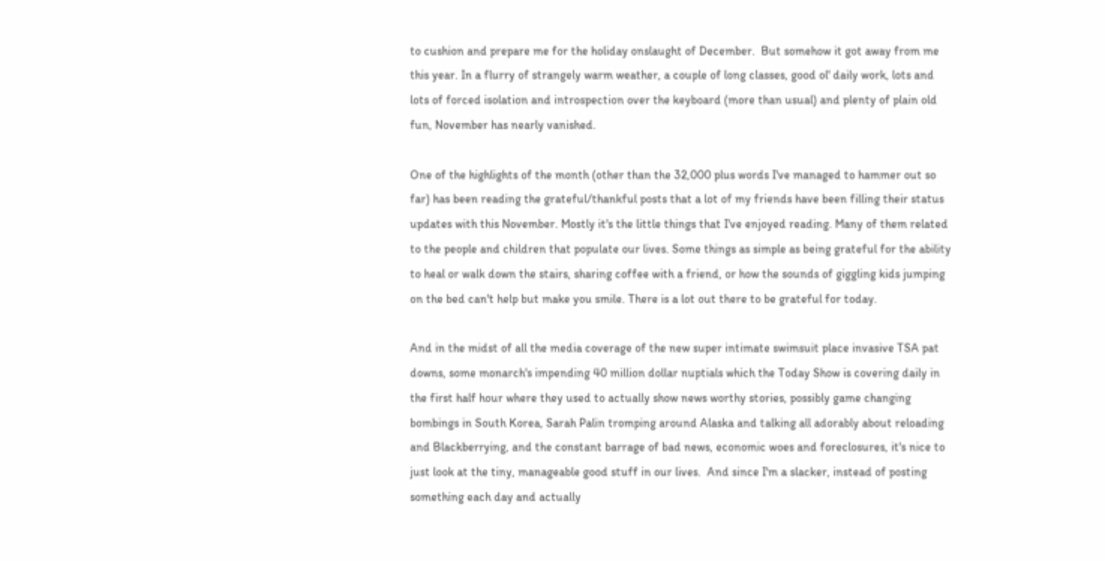to cushion and prepare me for the holiday onslaught of December.  But somehow it got away from me this year. In a flurry of strangely warm weather, a couple of long classes, good ol' daily work, lots and lots of forced isolation and introspection over the keyboard (more than usual) and plenty of plain old fun, November has nearly vanished.

One of the highlights of the month (other than the 32,000 plus words I've managed to hammer out so far) has been reading the grateful/thankful posts that a lot of my friends have been filling their status updates with this November. Mostly it's the little things that I've enjoyed reading. Many of them related to the people and children that populate our lives. Some things as simple as being grateful for the ability to heal or walk down the stairs, sharing coffee with a friend, or how the sounds of giggling kids jumping on the bed can't help but make you smile. There is a lot out there to be grateful for today.

And in the midst of all the media coverage of the new super intimate swimsuit place invasive TSA pat downs, some monarch's impending 40 million dollar nuptials which the Today Show is covering daily in the first half hour where they used to actually show news worthy stories, possibly game changing bombings in South Korea, Sarah Palin tromping around Alaska and talking all adorably about reloading and Blackberrying, and the constant barrage of bad news, economic woes and foreclosures, it's nice to just look at the tiny, manageable good stuff in our lives.  And since I'm a slacker, instead of posting something each day and actually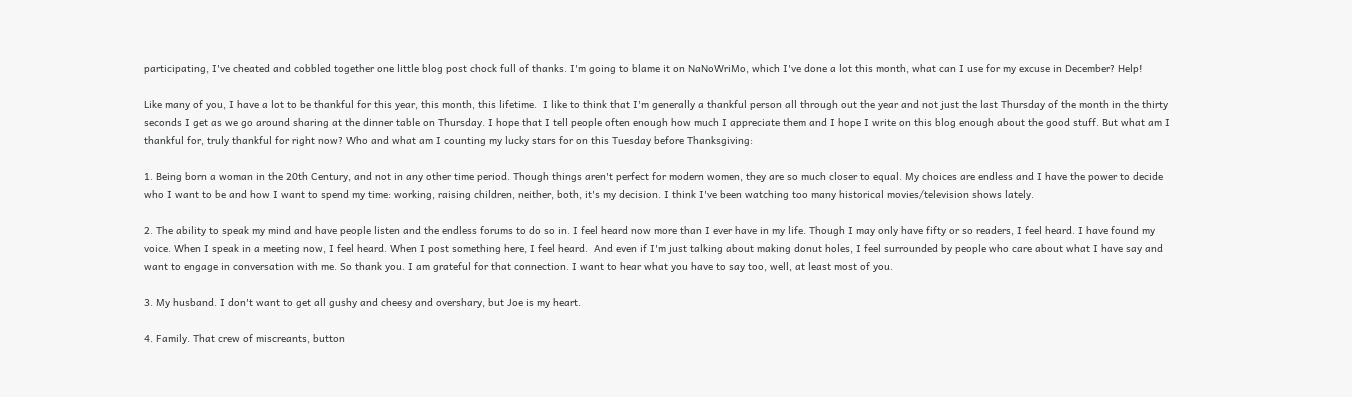participating, I've cheated and cobbled together one little blog post chock full of thanks. I'm going to blame it on NaNoWriMo, which I've done a lot this month, what can I use for my excuse in December? Help!

Like many of you, I have a lot to be thankful for this year, this month, this lifetime.  I like to think that I'm generally a thankful person all through out the year and not just the last Thursday of the month in the thirty seconds I get as we go around sharing at the dinner table on Thursday. I hope that I tell people often enough how much I appreciate them and I hope I write on this blog enough about the good stuff. But what am I thankful for, truly thankful for right now? Who and what am I counting my lucky stars for on this Tuesday before Thanksgiving:

1. Being born a woman in the 20th Century, and not in any other time period. Though things aren't perfect for modern women, they are so much closer to equal. My choices are endless and I have the power to decide who I want to be and how I want to spend my time: working, raising children, neither, both, it's my decision. I think I've been watching too many historical movies/television shows lately.

2. The ability to speak my mind and have people listen and the endless forums to do so in. I feel heard now more than I ever have in my life. Though I may only have fifty or so readers, I feel heard. I have found my voice. When I speak in a meeting now, I feel heard. When I post something here, I feel heard.  And even if I'm just talking about making donut holes, I feel surrounded by people who care about what I have say and want to engage in conversation with me. So thank you. I am grateful for that connection. I want to hear what you have to say too, well, at least most of you.

3. My husband. I don't want to get all gushy and cheesy and overshary, but Joe is my heart.

4. Family. That crew of miscreants, button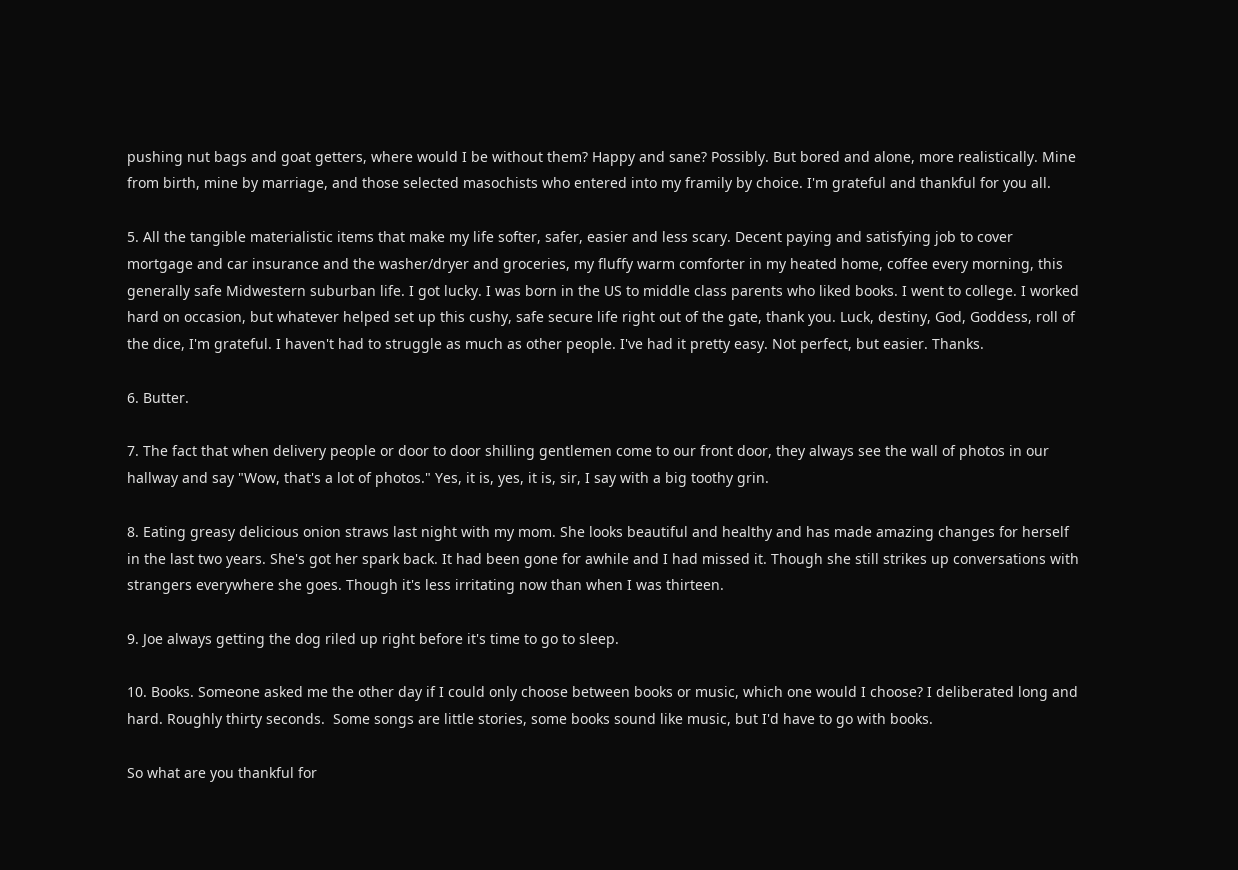pushing nut bags and goat getters, where would I be without them? Happy and sane? Possibly. But bored and alone, more realistically. Mine from birth, mine by marriage, and those selected masochists who entered into my framily by choice. I'm grateful and thankful for you all.

5. All the tangible materialistic items that make my life softer, safer, easier and less scary. Decent paying and satisfying job to cover mortgage and car insurance and the washer/dryer and groceries, my fluffy warm comforter in my heated home, coffee every morning, this generally safe Midwestern suburban life. I got lucky. I was born in the US to middle class parents who liked books. I went to college. I worked hard on occasion, but whatever helped set up this cushy, safe secure life right out of the gate, thank you. Luck, destiny, God, Goddess, roll of the dice, I'm grateful. I haven't had to struggle as much as other people. I've had it pretty easy. Not perfect, but easier. Thanks.

6. Butter.

7. The fact that when delivery people or door to door shilling gentlemen come to our front door, they always see the wall of photos in our hallway and say "Wow, that's a lot of photos." Yes, it is, yes, it is, sir, I say with a big toothy grin.

8. Eating greasy delicious onion straws last night with my mom. She looks beautiful and healthy and has made amazing changes for herself in the last two years. She's got her spark back. It had been gone for awhile and I had missed it. Though she still strikes up conversations with strangers everywhere she goes. Though it's less irritating now than when I was thirteen.

9. Joe always getting the dog riled up right before it's time to go to sleep.

10. Books. Someone asked me the other day if I could only choose between books or music, which one would I choose? I deliberated long and hard. Roughly thirty seconds.  Some songs are little stories, some books sound like music, but I'd have to go with books.

So what are you thankful for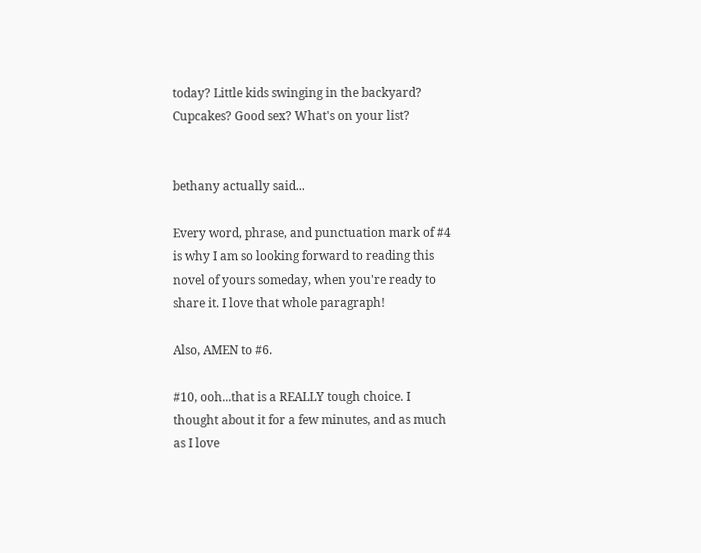today? Little kids swinging in the backyard? Cupcakes? Good sex? What's on your list?


bethany actually said...

Every word, phrase, and punctuation mark of #4 is why I am so looking forward to reading this novel of yours someday, when you're ready to share it. I love that whole paragraph!

Also, AMEN to #6.

#10, ooh...that is a REALLY tough choice. I thought about it for a few minutes, and as much as I love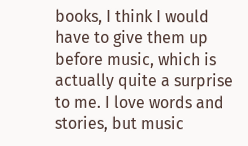books, I think I would have to give them up before music, which is actually quite a surprise to me. I love words and stories, but music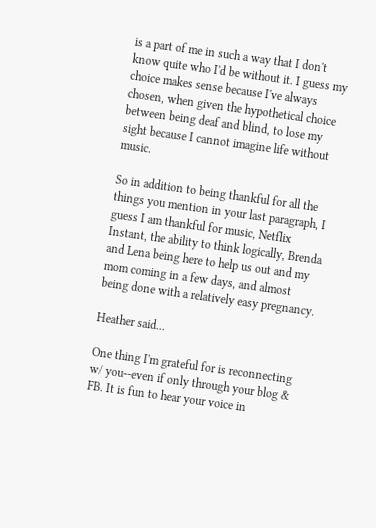is a part of me in such a way that I don't know quite who I'd be without it. I guess my choice makes sense because I've always chosen, when given the hypothetical choice between being deaf and blind, to lose my sight because I cannot imagine life without music.

So in addition to being thankful for all the things you mention in your last paragraph, I guess I am thankful for music, Netflix Instant, the ability to think logically, Brenda and Lena being here to help us out and my mom coming in a few days, and almost being done with a relatively easy pregnancy.

Heather said...

One thing I'm grateful for is reconnecting w/ you--even if only through your blog & FB. It is fun to hear your voice in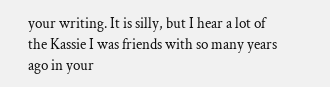your writing. It is silly, but I hear a lot of the Kassie I was friends with so many years ago in your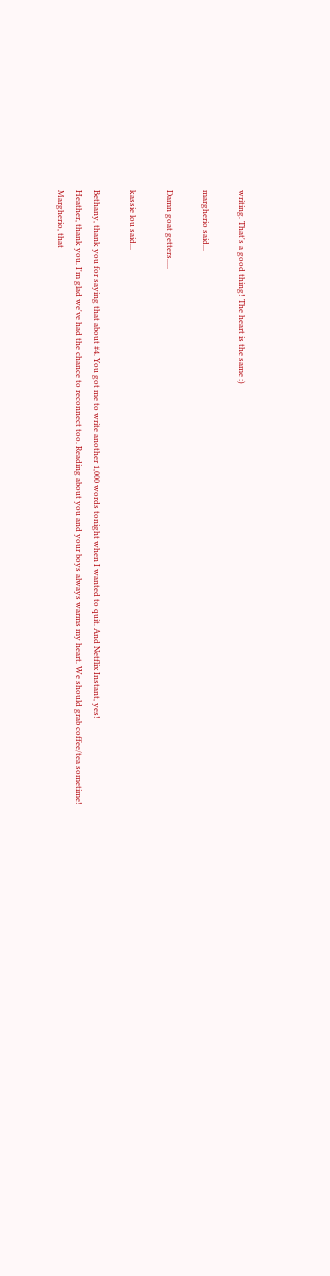writing. That's a good thing! The heart is the same :)

margherio said...

Damn goat getters.....

kassie lou said...

Bethany, thank you for saying that about #4. You got me to write another 1,000 words tonight when I wanted to quit. And Netflix Instant, yes!
Heather, thank you. I'm glad we've had the chance to reconnect too. Reading about you and your boys always warms my heart. We should grab coffee/tea sometime!
Margherio, that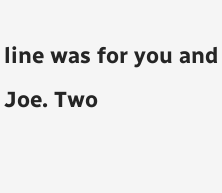line was for you and Joe. Two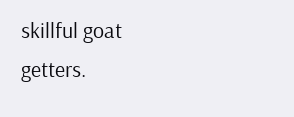skillful goat getters.